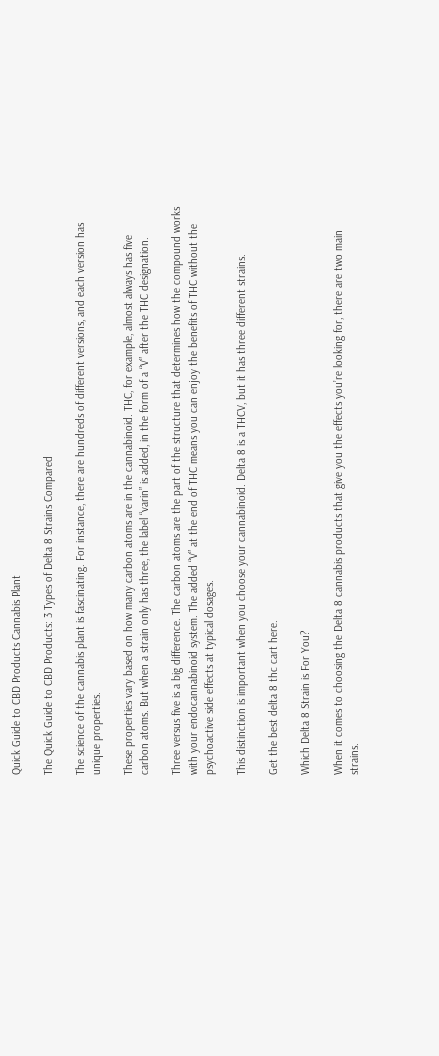Quick Guide to CBD Products Cannabis Plant

The Quick Guide to CBD Products: 3 Types of Delta 8 Strains Compared

The science of the cannabis plant is fascinating. For instance, there are hundreds of different versions, and each version has unique properties.

These properties vary based on how many carbon atoms are in the cannabinoid. THC, for example, almost always has five carbon atoms. But when a strain only has three, the label “varin” is added, in the form of a “V” after the THC designation.

Three versus five is a big difference. The carbon atoms are the part of the structure that determines how the compound works with your endocannabinoid system. The added “V” at the end of THC means you can enjoy the benefits of THC without the psychoactive side effects at typical dosages.

This distinction is important when you choose your cannabinoid. Delta 8 is a THCV, but it has three different strains.

Get the best delta 8 thc cart here.

Which Delta 8 Strain is For You?

When it comes to choosing the Delta 8 cannabis products that give you the effects you’re looking for, there are two main strains.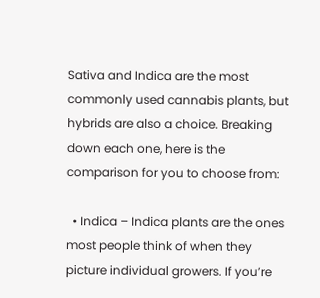Sativa and Indica are the most commonly used cannabis plants, but hybrids are also a choice. Breaking down each one, here is the comparison for you to choose from:

  • Indica – Indica plants are the ones most people think of when they picture individual growers. If you’re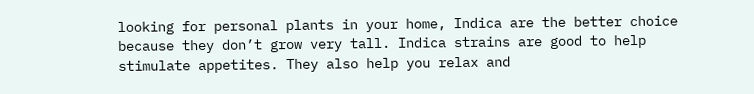looking for personal plants in your home, Indica are the better choice because they don’t grow very tall. Indica strains are good to help stimulate appetites. They also help you relax and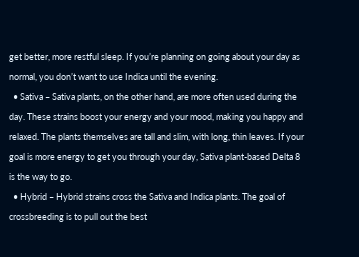get better, more restful sleep. If you’re planning on going about your day as normal, you don’t want to use Indica until the evening.
  • Sativa – Sativa plants, on the other hand, are more often used during the day. These strains boost your energy and your mood, making you happy and relaxed. The plants themselves are tall and slim, with long, thin leaves. If your goal is more energy to get you through your day, Sativa plant-based Delta 8 is the way to go.
  • Hybrid – Hybrid strains cross the Sativa and Indica plants. The goal of crossbreeding is to pull out the best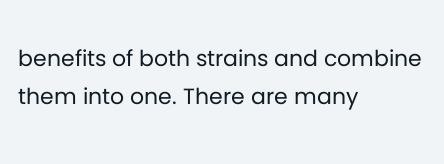benefits of both strains and combine them into one. There are many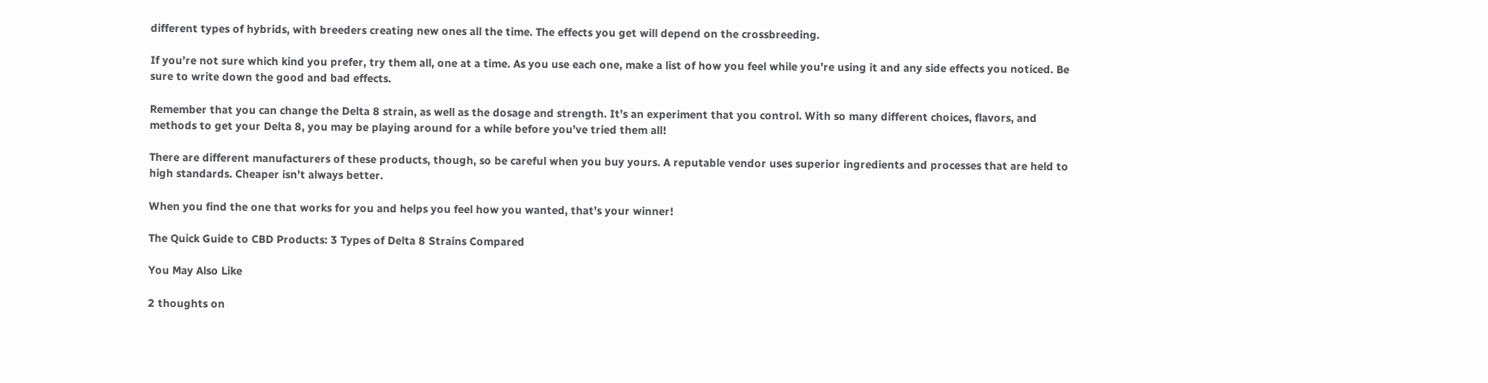different types of hybrids, with breeders creating new ones all the time. The effects you get will depend on the crossbreeding.

If you’re not sure which kind you prefer, try them all, one at a time. As you use each one, make a list of how you feel while you’re using it and any side effects you noticed. Be sure to write down the good and bad effects.

Remember that you can change the Delta 8 strain, as well as the dosage and strength. It’s an experiment that you control. With so many different choices, flavors, and methods to get your Delta 8, you may be playing around for a while before you’ve tried them all!

There are different manufacturers of these products, though, so be careful when you buy yours. A reputable vendor uses superior ingredients and processes that are held to high standards. Cheaper isn’t always better.

When you find the one that works for you and helps you feel how you wanted, that’s your winner!

The Quick Guide to CBD Products: 3 Types of Delta 8 Strains Compared

You May Also Like

2 thoughts on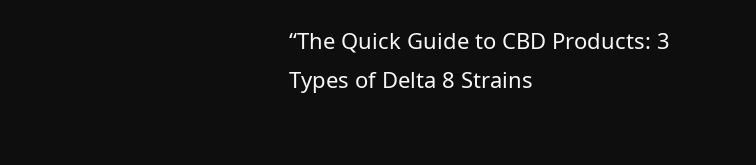“The Quick Guide to CBD Products: 3 Types of Delta 8 Strains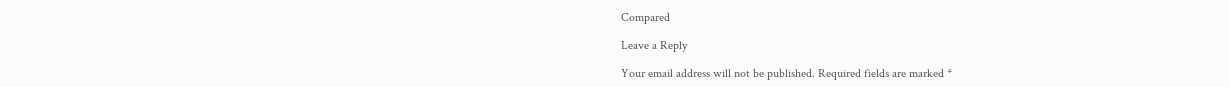Compared

Leave a Reply

Your email address will not be published. Required fields are marked *